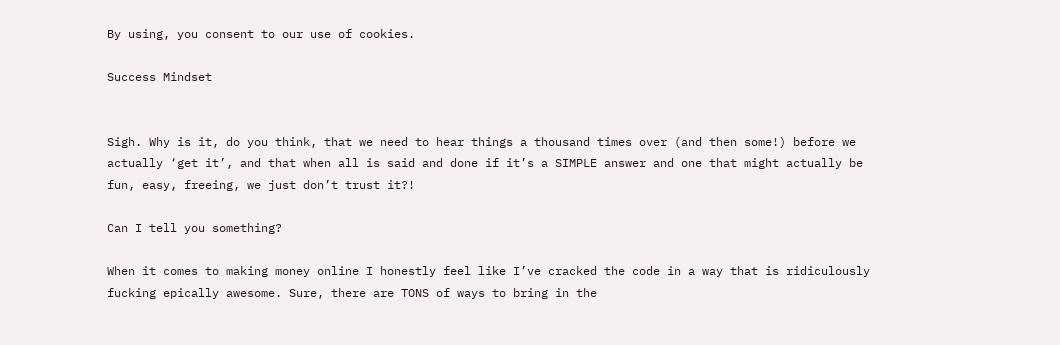By using, you consent to our use of cookies.

Success Mindset


Sigh. Why is it, do you think, that we need to hear things a thousand times over (and then some!) before we actually ‘get it’, and that when all is said and done if it’s a SIMPLE answer and one that might actually be fun, easy, freeing, we just don’t trust it?!

Can I tell you something?

When it comes to making money online I honestly feel like I’ve cracked the code in a way that is ridiculously fucking epically awesome. Sure, there are TONS of ways to bring in the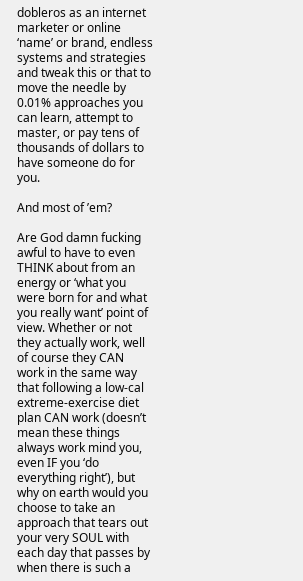dobleros as an internet marketer or online ‘name’ or brand, endless systems and strategies and tweak this or that to move the needle by 0.01% approaches you can learn, attempt to master, or pay tens of thousands of dollars to have someone do for you.

And most of ’em?

Are God damn fucking awful to have to even THINK about from an energy or ‘what you were born for and what you really want’ point of view. Whether or not they actually work, well of course they CAN work in the same way that following a low-cal extreme-exercise diet plan CAN work (doesn’t mean these things always work mind you, even IF you ‘do everything right’), but why on earth would you choose to take an approach that tears out your very SOUL with each day that passes by when there is such a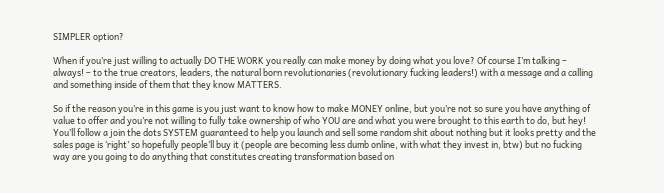SIMPLER option?

When if you’re just willing to actually DO THE WORK you really can make money by doing what you love? Of course I’m talking – always! – to the true creators, leaders, the natural born revolutionaries (revolutionary fucking leaders!) with a message and a calling and something inside of them that they know MATTERS.

So if the reason you’re in this game is you just want to know how to make MONEY online, but you’re not so sure you have anything of value to offer and you’re not willing to fully take ownership of who YOU are and what you were brought to this earth to do, but hey! You’ll follow a join the dots SYSTEM guaranteed to help you launch and sell some random shit about nothing but it looks pretty and the sales page is ‘right’ so hopefully people’ll buy it (people are becoming less dumb online, with what they invest in, btw) but no fucking way are you going to do anything that constitutes creating transformation based on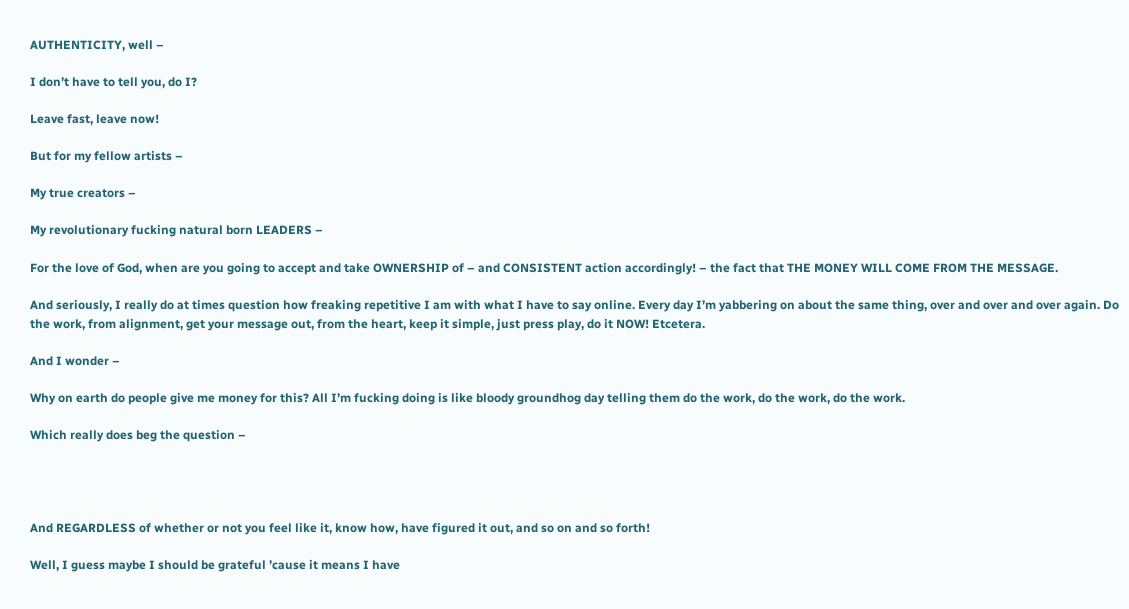AUTHENTICITY, well –

I don’t have to tell you, do I?

Leave fast, leave now!

But for my fellow artists –

My true creators –

My revolutionary fucking natural born LEADERS –

For the love of God, when are you going to accept and take OWNERSHIP of – and CONSISTENT action accordingly! – the fact that THE MONEY WILL COME FROM THE MESSAGE.

And seriously, I really do at times question how freaking repetitive I am with what I have to say online. Every day I’m yabbering on about the same thing, over and over and over again. Do the work, from alignment, get your message out, from the heart, keep it simple, just press play, do it NOW! Etcetera.

And I wonder –

Why on earth do people give me money for this? All I’m fucking doing is like bloody groundhog day telling them do the work, do the work, do the work.

Which really does beg the question –




And REGARDLESS of whether or not you feel like it, know how, have figured it out, and so on and so forth!

Well, I guess maybe I should be grateful ’cause it means I have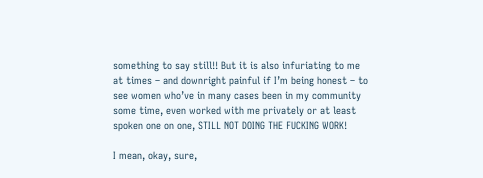something to say still!! But it is also infuriating to me at times – and downright painful if I’m being honest – to see women who’ve in many cases been in my community some time, even worked with me privately or at least spoken one on one, STILL NOT DOING THE FUCKING WORK!

I mean, okay, sure,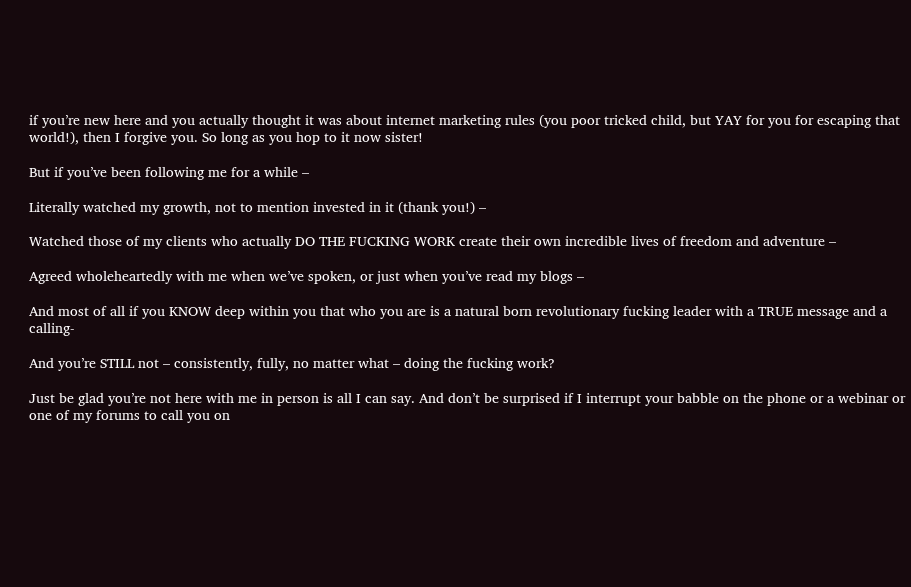if you’re new here and you actually thought it was about internet marketing rules (you poor tricked child, but YAY for you for escaping that world!), then I forgive you. So long as you hop to it now sister!

But if you’ve been following me for a while –

Literally watched my growth, not to mention invested in it (thank you!) –

Watched those of my clients who actually DO THE FUCKING WORK create their own incredible lives of freedom and adventure –

Agreed wholeheartedly with me when we’ve spoken, or just when you’ve read my blogs –

And most of all if you KNOW deep within you that who you are is a natural born revolutionary fucking leader with a TRUE message and a calling-

And you’re STILL not – consistently, fully, no matter what – doing the fucking work?

Just be glad you’re not here with me in person is all I can say. And don’t be surprised if I interrupt your babble on the phone or a webinar or one of my forums to call you on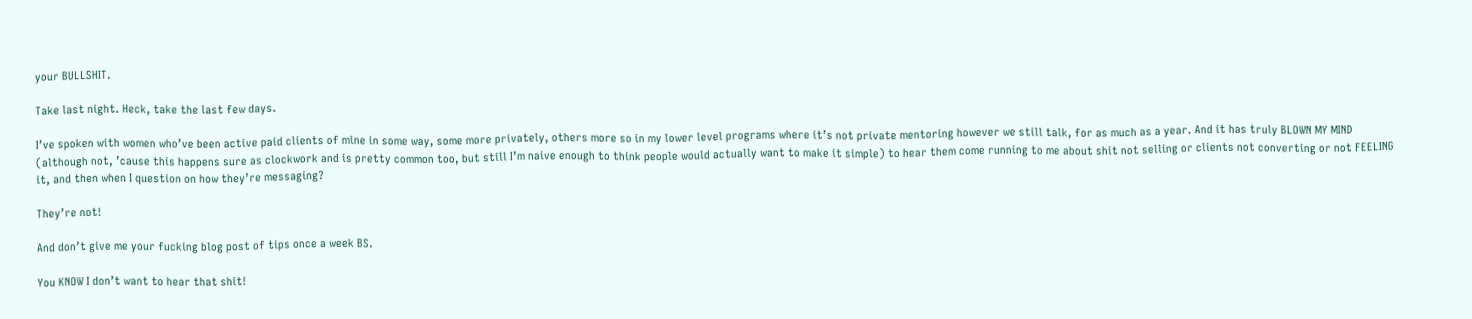your BULLSHIT.

Take last night. Heck, take the last few days.

I’ve spoken with women who’ve been active paid clients of mine in some way, some more privately, others more so in my lower level programs where it’s not private mentoring however we still talk, for as much as a year. And it has truly BLOWN MY MIND (although not, ’cause this happens sure as clockwork and is pretty common too, but still I’m naive enough to think people would actually want to make it simple) to hear them come running to me about shit not selling or clients not converting or not FEELING it, and then when I question on how they’re messaging?

They’re not!

And don’t give me your fucking blog post of tips once a week BS.

You KNOW I don’t want to hear that shit!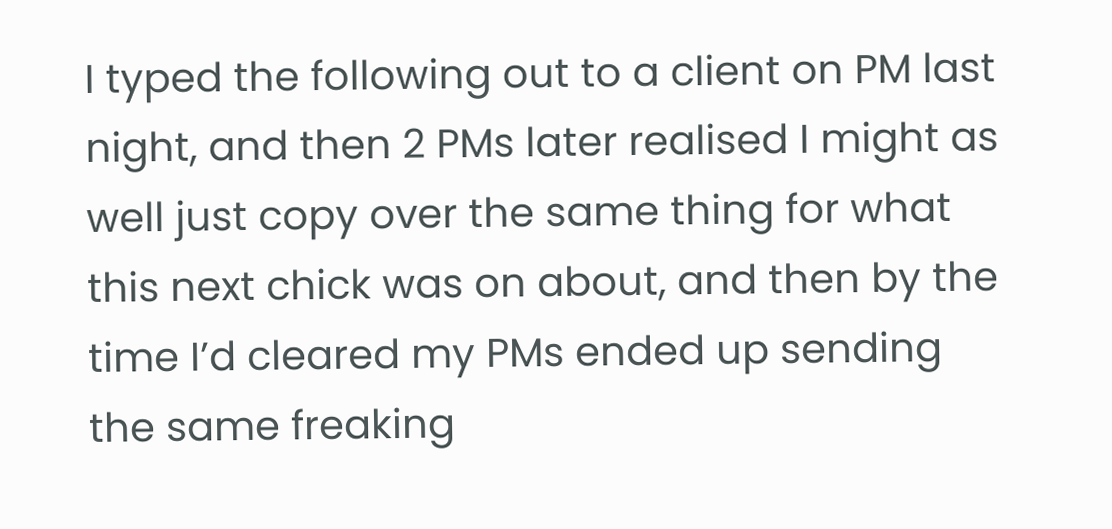I typed the following out to a client on PM last night, and then 2 PMs later realised I might as well just copy over the same thing for what this next chick was on about, and then by the time I’d cleared my PMs ended up sending the same freaking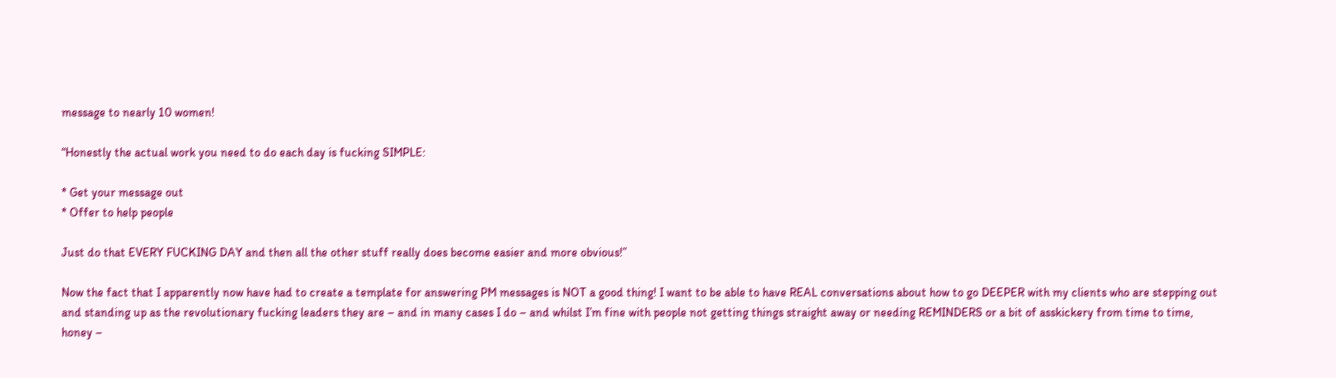message to nearly 10 women!

“Honestly the actual work you need to do each day is fucking SIMPLE:

* Get your message out
* Offer to help people

Just do that EVERY FUCKING DAY and then all the other stuff really does become easier and more obvious!”

Now the fact that I apparently now have had to create a template for answering PM messages is NOT a good thing! I want to be able to have REAL conversations about how to go DEEPER with my clients who are stepping out and standing up as the revolutionary fucking leaders they are – and in many cases I do – and whilst I’m fine with people not getting things straight away or needing REMINDERS or a bit of asskickery from time to time, honey –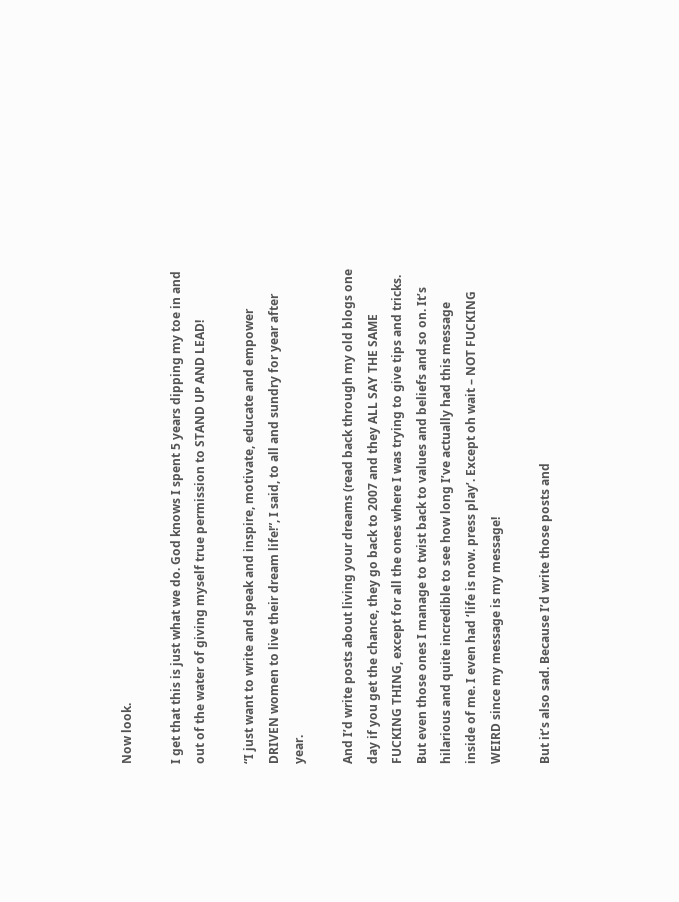Now look.

I get that this is just what we do. God knows I spent 5 years dipping my toe in and out of the water of giving myself true permission to STAND UP AND LEAD!

“I just want to write and speak and inspire, motivate, educate and empower DRIVEN women to live their dream life!”, I said, to all and sundry for year after year.

And I’d write posts about living your dreams (read back through my old blogs one day if you get the chance, they go back to 2007 and they ALL SAY THE SAME FUCKING THING, except for all the ones where I was trying to give tips and tricks. But even those ones I manage to twist back to values and beliefs and so on. It’s hilarious and quite incredible to see how long I’ve actually had this message inside of me. I even had ‘life is now. press play’. Except oh wait – NOT FUCKING WEIRD since my message is my message!

But it’s also sad. Because I’d write those posts and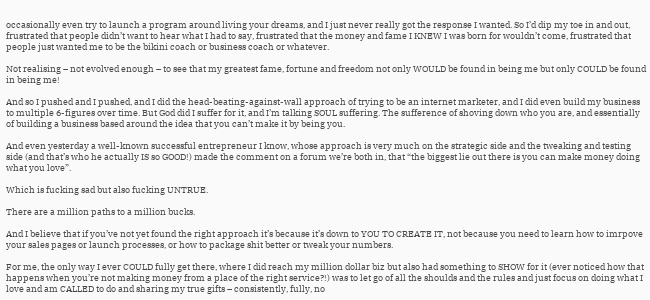occasionally even try to launch a program around living your dreams, and I just never really got the response I wanted. So I’d dip my toe in and out, frustrated that people didn’t want to hear what I had to say, frustrated that the money and fame I KNEW I was born for wouldn’t come, frustrated that people just wanted me to be the bikini coach or business coach or whatever.

Not realising – not evolved enough – to see that my greatest fame, fortune and freedom not only WOULD be found in being me but only COULD be found in being me!

And so I pushed and I pushed, and I did the head-beating-against-wall approach of trying to be an internet marketer, and I did even build my business to multiple 6-figures over time. But God did I suffer for it, and I’m talking SOUL suffering. The sufference of shoving down who you are, and essentially of building a business based around the idea that you can’t make it by being you.

And even yesterday a well-known successful entrepreneur I know, whose approach is very much on the strategic side and the tweaking and testing side (and that’s who he actually IS so GOOD!) made the comment on a forum we’re both in, that “the biggest lie out there is you can make money doing what you love”.

Which is fucking sad but also fucking UNTRUE.

There are a million paths to a million bucks.

And I believe that if you’ve not yet found the right approach it’s because it’s down to YOU TO CREATE IT, not because you need to learn how to imrpove your sales pages or launch processes, or how to package shit better or tweak your numbers.

For me, the only way I ever COULD fully get there, where I did reach my million dollar biz but also had something to SHOW for it (ever noticed how that happens when you’re not making money from a place of the right service?!) was to let go of all the shoulds and the rules and just focus on doing what I love and am CALLED to do and sharing my true gifts – consistently, fully, no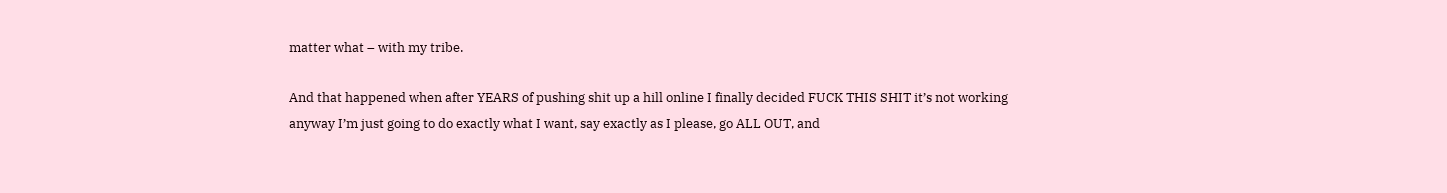matter what – with my tribe.

And that happened when after YEARS of pushing shit up a hill online I finally decided FUCK THIS SHIT it’s not working anyway I’m just going to do exactly what I want, say exactly as I please, go ALL OUT, and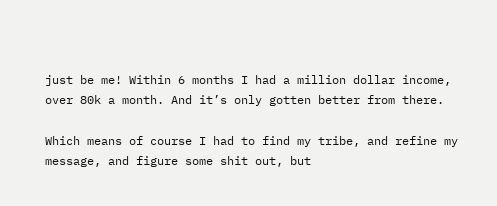just be me! Within 6 months I had a million dollar income, over 80k a month. And it’s only gotten better from there.

Which means of course I had to find my tribe, and refine my message, and figure some shit out, but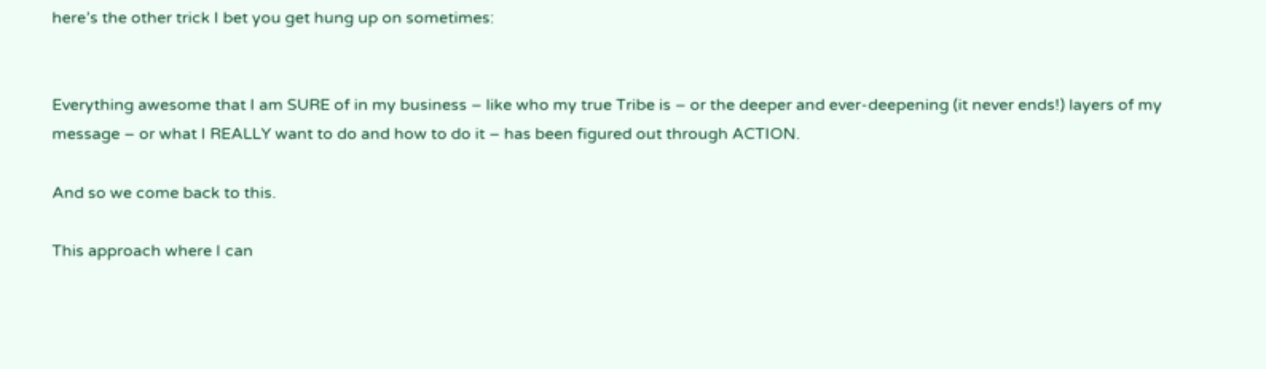here’s the other trick I bet you get hung up on sometimes:


Everything awesome that I am SURE of in my business – like who my true Tribe is – or the deeper and ever-deepening (it never ends!) layers of my message – or what I REALLY want to do and how to do it – has been figured out through ACTION.

And so we come back to this.

This approach where I can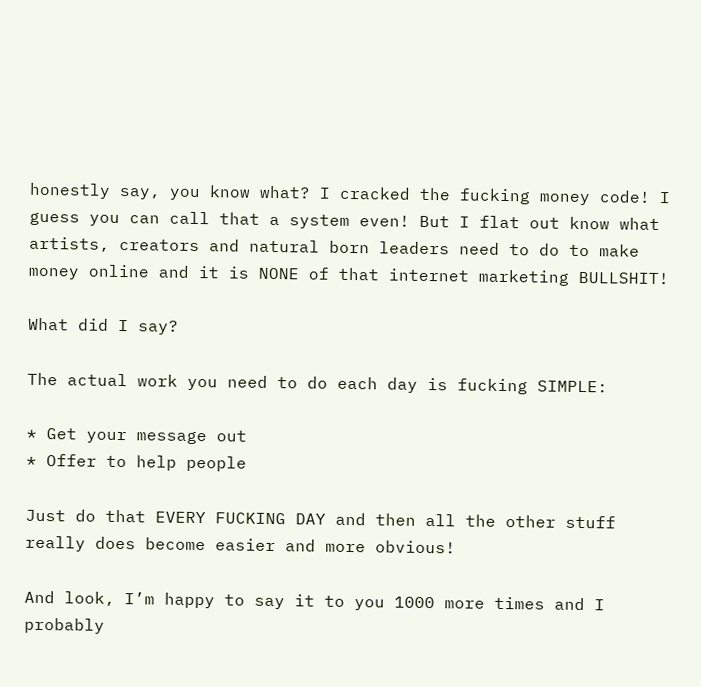honestly say, you know what? I cracked the fucking money code! I guess you can call that a system even! But I flat out know what artists, creators and natural born leaders need to do to make money online and it is NONE of that internet marketing BULLSHIT!

What did I say?

The actual work you need to do each day is fucking SIMPLE:

* Get your message out
* Offer to help people

Just do that EVERY FUCKING DAY and then all the other stuff really does become easier and more obvious!

And look, I’m happy to say it to you 1000 more times and I probably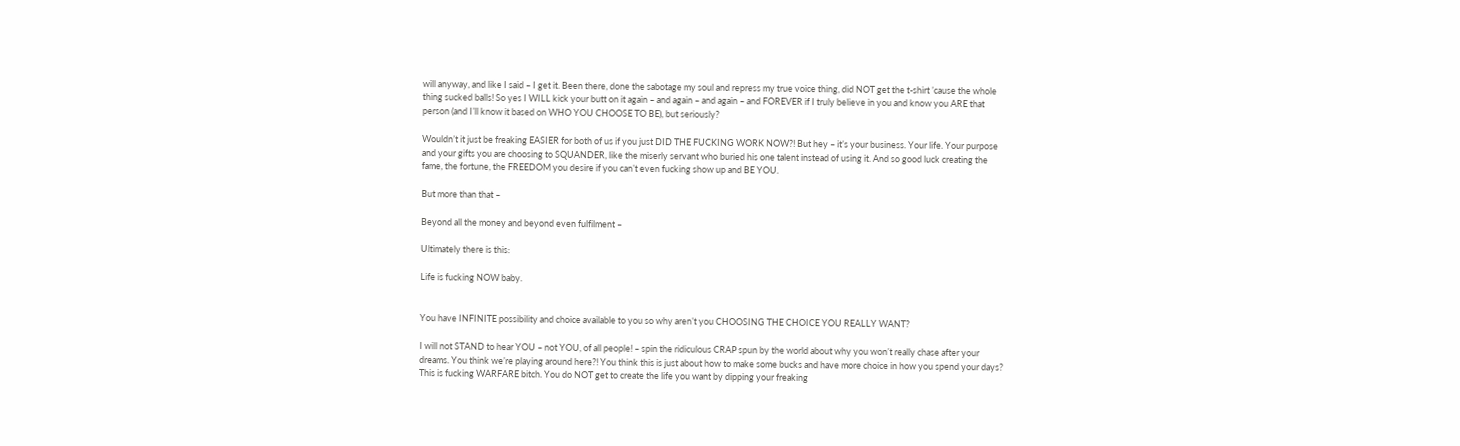will anyway, and like I said – I get it. Been there, done the sabotage my soul and repress my true voice thing, did NOT get the t-shirt ’cause the whole thing sucked balls! So yes I WILL kick your butt on it again – and again – and again – and FOREVER if I truly believe in you and know you ARE that person (and I’ll know it based on WHO YOU CHOOSE TO BE), but seriously?

Wouldn’t it just be freaking EASIER for both of us if you just DID THE FUCKING WORK NOW?! But hey – it’s your business. Your life. Your purpose and your gifts you are choosing to SQUANDER, like the miserly servant who buried his one talent instead of using it. And so good luck creating the fame, the fortune, the FREEDOM you desire if you can’t even fucking show up and BE YOU.

But more than that –

Beyond all the money and beyond even fulfilment –

Ultimately there is this:

Life is fucking NOW baby.


You have INFINITE possibility and choice available to you so why aren’t you CHOOSING THE CHOICE YOU REALLY WANT?

I will not STAND to hear YOU – not YOU, of all people! – spin the ridiculous CRAP spun by the world about why you won’t really chase after your dreams. You think we’re playing around here?! You think this is just about how to make some bucks and have more choice in how you spend your days? This is fucking WARFARE bitch. You do NOT get to create the life you want by dipping your freaking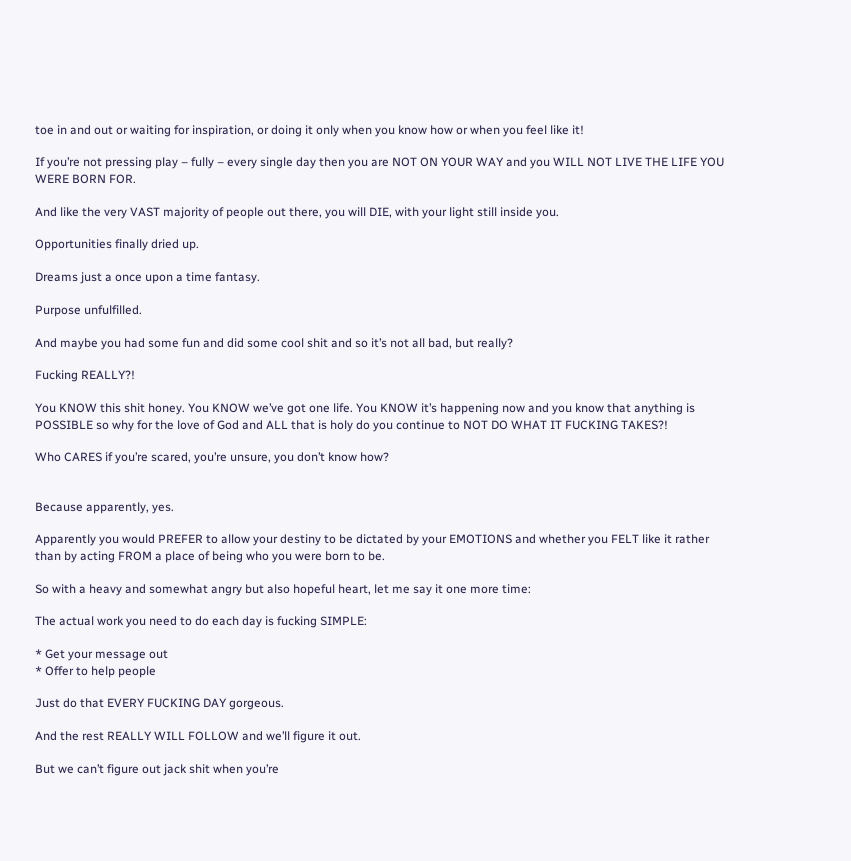toe in and out or waiting for inspiration, or doing it only when you know how or when you feel like it!

If you’re not pressing play – fully – every single day then you are NOT ON YOUR WAY and you WILL NOT LIVE THE LIFE YOU WERE BORN FOR.

And like the very VAST majority of people out there, you will DIE, with your light still inside you.

Opportunities finally dried up.

Dreams just a once upon a time fantasy.

Purpose unfulfilled.

And maybe you had some fun and did some cool shit and so it’s not all bad, but really?

Fucking REALLY?!

You KNOW this shit honey. You KNOW we’ve got one life. You KNOW it’s happening now and you know that anything is POSSIBLE so why for the love of God and ALL that is holy do you continue to NOT DO WHAT IT FUCKING TAKES?!

Who CARES if you’re scared, you’re unsure, you don’t know how?


Because apparently, yes.

Apparently you would PREFER to allow your destiny to be dictated by your EMOTIONS and whether you FELT like it rather than by acting FROM a place of being who you were born to be.

So with a heavy and somewhat angry but also hopeful heart, let me say it one more time:

The actual work you need to do each day is fucking SIMPLE:

* Get your message out
* Offer to help people

Just do that EVERY FUCKING DAY gorgeous.

And the rest REALLY WILL FOLLOW and we’ll figure it out.

But we can’t figure out jack shit when you’re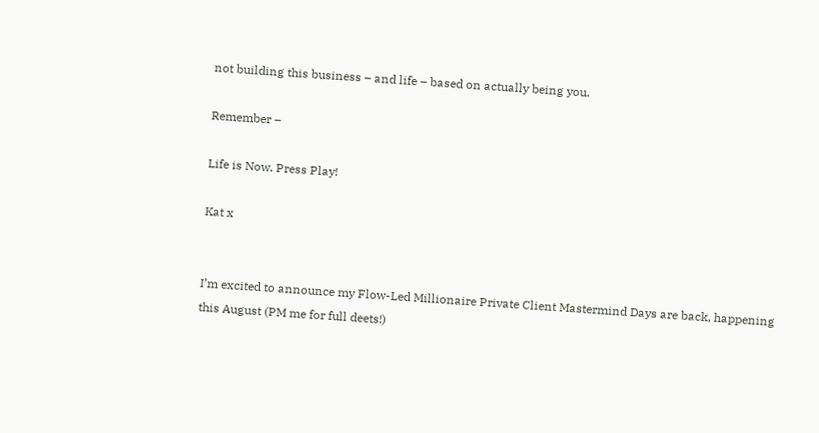not building this business – and life – based on actually being you.

Remember –

Life is Now. Press Play!

Kat x


I’m excited to announce my Flow-Led Millionaire Private Client Mastermind Days are back, happening this August (PM me for full deets!)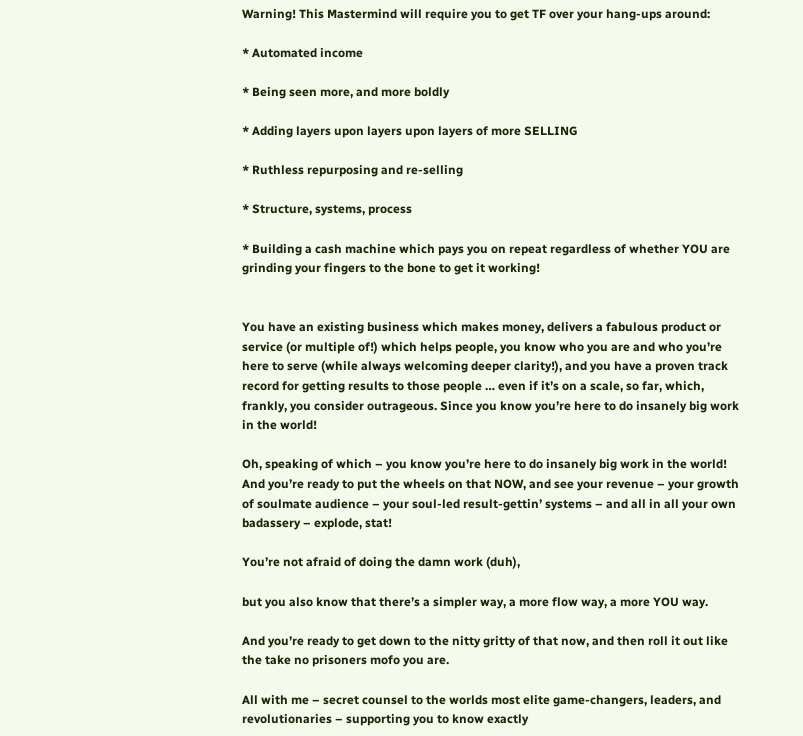Warning! This Mastermind will require you to get TF over your hang-ups around:

* Automated income

* Being seen more, and more boldly

* Adding layers upon layers upon layers of more SELLING

* Ruthless repurposing and re-selling

* Structure, systems, process

* Building a cash machine which pays you on repeat regardless of whether YOU are grinding your fingers to the bone to get it working!


You have an existing business which makes money, delivers a fabulous product or service (or multiple of!) which helps people, you know who you are and who you’re here to serve (while always welcoming deeper clarity!), and you have a proven track record for getting results to those people … even if it’s on a scale, so far, which, frankly, you consider outrageous. Since you know you’re here to do insanely big work in the world!

Oh, speaking of which – you know you’re here to do insanely big work in the world! And you’re ready to put the wheels on that NOW, and see your revenue – your growth of soulmate audience – your soul-led result-gettin’ systems – and all in all your own badassery – explode, stat!

You’re not afraid of doing the damn work (duh),

but you also know that there’s a simpler way, a more flow way, a more YOU way.

And you’re ready to get down to the nitty gritty of that now, and then roll it out like the take no prisoners mofo you are.

All with me – secret counsel to the worlds most elite game-changers, leaders, and revolutionaries – supporting you to know exactly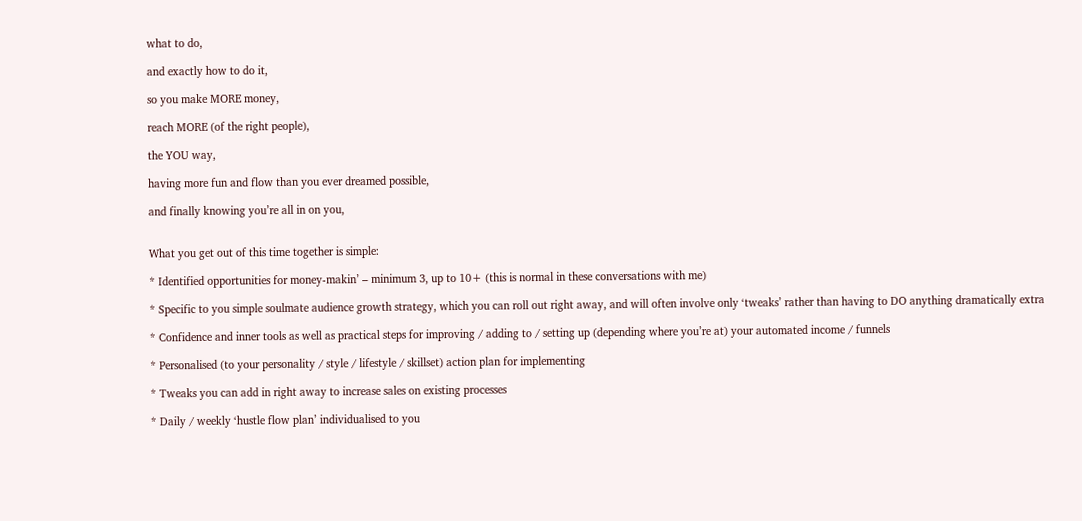what to do,

and exactly how to do it,

so you make MORE money,

reach MORE (of the right people),

the YOU way,

having more fun and flow than you ever dreamed possible,

and finally knowing you’re all in on you,


What you get out of this time together is simple:

* Identified opportunities for money-makin’ – minimum 3, up to 10+ (this is normal in these conversations with me)

* Specific to you simple soulmate audience growth strategy, which you can roll out right away, and will often involve only ‘tweaks’ rather than having to DO anything dramatically extra

* Confidence and inner tools as well as practical steps for improving / adding to / setting up (depending where you’re at) your automated income / funnels

* Personalised (to your personality / style / lifestyle / skillset) action plan for implementing

* Tweaks you can add in right away to increase sales on existing processes

* Daily / weekly ‘hustle flow plan’ individualised to you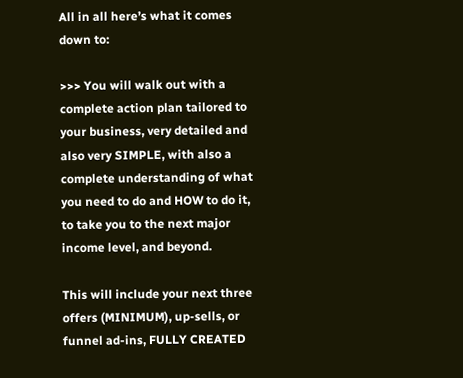All in all here’s what it comes down to:

>>> You will walk out with a complete action plan tailored to your business, very detailed and also very SIMPLE, with also a complete understanding of what you need to do and HOW to do it, to take you to the next major income level, and beyond.

This will include your next three offers (MINIMUM), up-sells, or funnel ad-ins, FULLY CREATED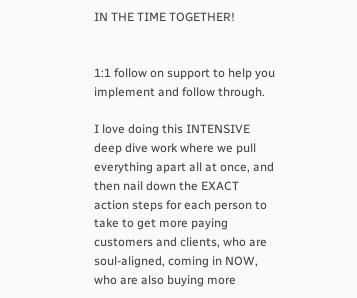IN THE TIME TOGETHER!


1:1 follow on support to help you implement and follow through.

I love doing this INTENSIVE deep dive work where we pull everything apart all at once, and then nail down the EXACT action steps for each person to take to get more paying customers and clients, who are soul-aligned, coming in NOW, who are also buying more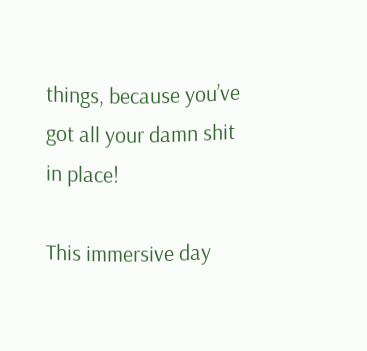things, because you’ve got all your damn shit in place!

This immersive day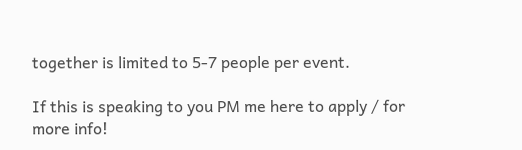together is limited to 5-7 people per event.

If this is speaking to you PM me here to apply / for more info!